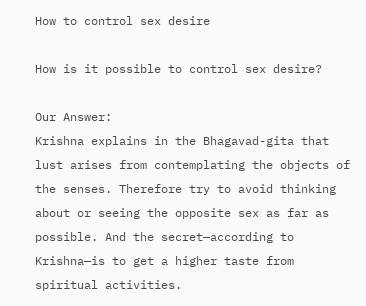How to control sex desire

How is it possible to control sex desire?

Our Answer:
Krishna explains in the Bhagavad-gita that lust arises from contemplating the objects of the senses. Therefore try to avoid thinking about or seeing the opposite sex as far as possible. And the secret—according to Krishna—is to get a higher taste from spiritual activities.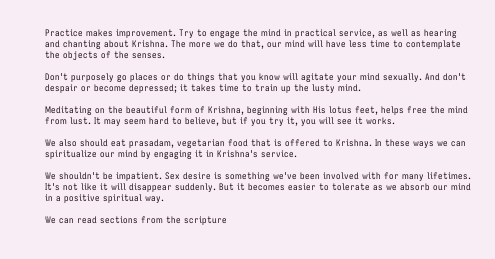Practice makes improvement. Try to engage the mind in practical service, as well as hearing and chanting about Krishna. The more we do that, our mind will have less time to contemplate the objects of the senses.

Don't purposely go places or do things that you know will agitate your mind sexually. And don't despair or become depressed; it takes time to train up the lusty mind.

Meditating on the beautiful form of Krishna, beginning with His lotus feet, helps free the mind from lust. It may seem hard to believe, but if you try it, you will see it works.

We also should eat prasadam, vegetarian food that is offered to Krishna. In these ways we can spiritualize our mind by engaging it in Krishna's service.

We shouldn't be impatient. Sex desire is something we've been involved with for many lifetimes. It's not like it will disappear suddenly. But it becomes easier to tolerate as we absorb our mind in a positive spiritual way.

We can read sections from the scripture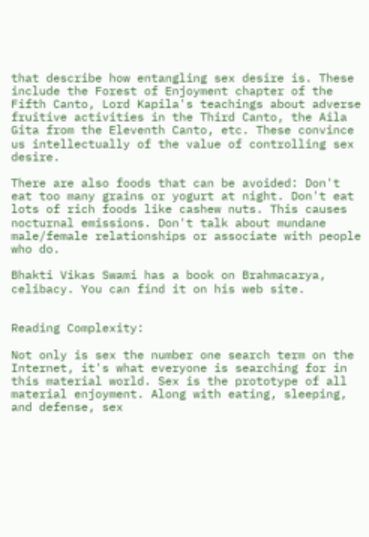that describe how entangling sex desire is. These include the Forest of Enjoyment chapter of the Fifth Canto, Lord Kapila's teachings about adverse fruitive activities in the Third Canto, the Aila Gita from the Eleventh Canto, etc. These convince us intellectually of the value of controlling sex desire.

There are also foods that can be avoided: Don't eat too many grains or yogurt at night. Don't eat lots of rich foods like cashew nuts. This causes nocturnal emissions. Don't talk about mundane male/female relationships or associate with people who do.

Bhakti Vikas Swami has a book on Brahmacarya, celibacy. You can find it on his web site.


Reading Complexity:

Not only is sex the number one search term on the Internet, it's what everyone is searching for in this material world. Sex is the prototype of all material enjoyment. Along with eating, sleeping, and defense, sex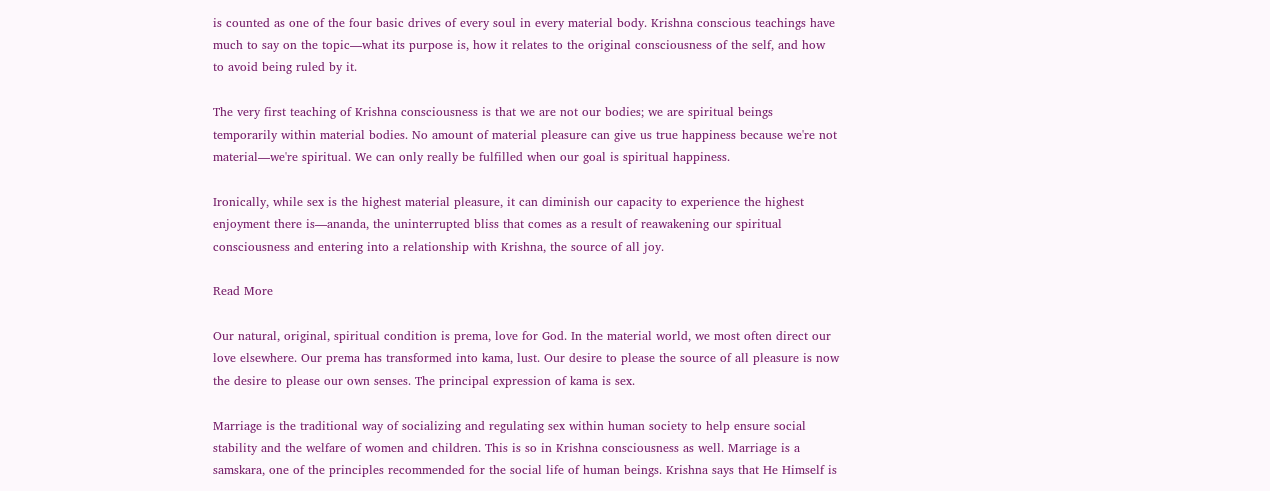is counted as one of the four basic drives of every soul in every material body. Krishna conscious teachings have much to say on the topic—what its purpose is, how it relates to the original consciousness of the self, and how to avoid being ruled by it.

The very first teaching of Krishna consciousness is that we are not our bodies; we are spiritual beings temporarily within material bodies. No amount of material pleasure can give us true happiness because we're not material—we're spiritual. We can only really be fulfilled when our goal is spiritual happiness.

Ironically, while sex is the highest material pleasure, it can diminish our capacity to experience the highest enjoyment there is—ananda, the uninterrupted bliss that comes as a result of reawakening our spiritual consciousness and entering into a relationship with Krishna, the source of all joy.

Read More

Our natural, original, spiritual condition is prema, love for God. In the material world, we most often direct our love elsewhere. Our prema has transformed into kama, lust. Our desire to please the source of all pleasure is now the desire to please our own senses. The principal expression of kama is sex.

Marriage is the traditional way of socializing and regulating sex within human society to help ensure social stability and the welfare of women and children. This is so in Krishna consciousness as well. Marriage is a samskara, one of the principles recommended for the social life of human beings. Krishna says that He Himself is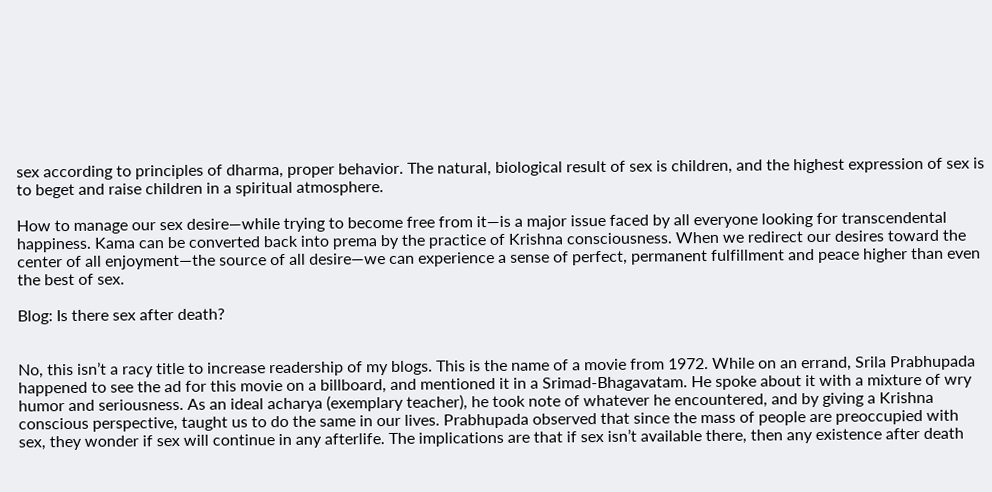sex according to principles of dharma, proper behavior. The natural, biological result of sex is children, and the highest expression of sex is to beget and raise children in a spiritual atmosphere.

How to manage our sex desire—while trying to become free from it—is a major issue faced by all everyone looking for transcendental happiness. Kama can be converted back into prema by the practice of Krishna consciousness. When we redirect our desires toward the center of all enjoyment—the source of all desire—we can experience a sense of perfect, permanent fulfillment and peace higher than even the best of sex.

Blog: Is there sex after death?


No, this isn’t a racy title to increase readership of my blogs. This is the name of a movie from 1972. While on an errand, Srila Prabhupada happened to see the ad for this movie on a billboard, and mentioned it in a Srimad-Bhagavatam. He spoke about it with a mixture of wry humor and seriousness. As an ideal acharya (exemplary teacher), he took note of whatever he encountered, and by giving a Krishna conscious perspective, taught us to do the same in our lives. Prabhupada observed that since the mass of people are preoccupied with sex, they wonder if sex will continue in any afterlife. The implications are that if sex isn’t available there, then any existence after death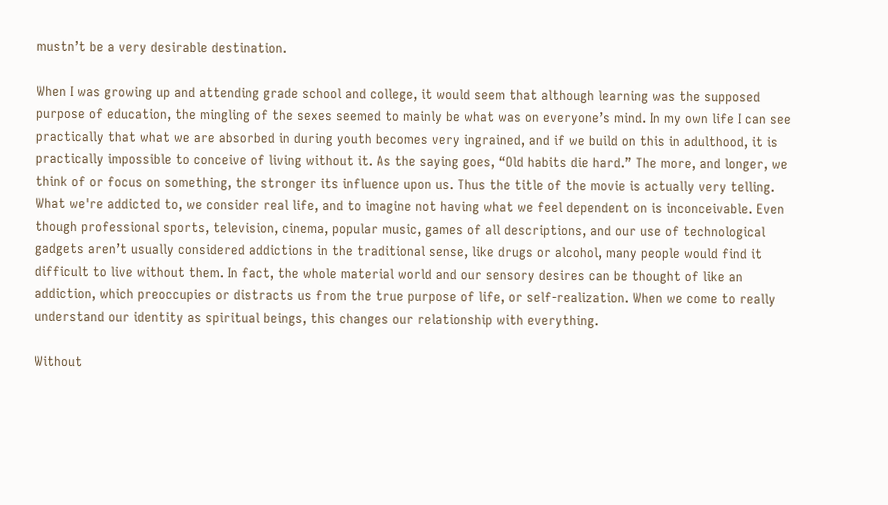mustn’t be a very desirable destination.

When I was growing up and attending grade school and college, it would seem that although learning was the supposed purpose of education, the mingling of the sexes seemed to mainly be what was on everyone’s mind. In my own life I can see practically that what we are absorbed in during youth becomes very ingrained, and if we build on this in adulthood, it is practically impossible to conceive of living without it. As the saying goes, “Old habits die hard.” The more, and longer, we think of or focus on something, the stronger its influence upon us. Thus the title of the movie is actually very telling.
What we're addicted to, we consider real life, and to imagine not having what we feel dependent on is inconceivable. Even though professional sports, television, cinema, popular music, games of all descriptions, and our use of technological gadgets aren’t usually considered addictions in the traditional sense, like drugs or alcohol, many people would find it difficult to live without them. In fact, the whole material world and our sensory desires can be thought of like an addiction, which preoccupies or distracts us from the true purpose of life, or self-realization. When we come to really understand our identity as spiritual beings, this changes our relationship with everything.

Without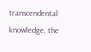transcendental knowledge, the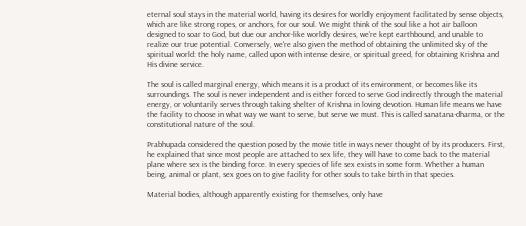eternal soul stays in the material world, having its desires for worldly enjoyment facilitated by sense objects, which are like strong ropes, or anchors, for our soul. We might think of the soul like a hot air balloon designed to soar to God, but due our anchor-like worldly desires, we're kept earthbound, and unable to realize our true potential. Conversely, we're also given the method of obtaining the unlimited sky of the spiritual world: the holy name, called upon with intense desire, or spiritual greed, for obtaining Krishna and His divine service.

The soul is called marginal energy, which means it is a product of its environment, or becomes like its surroundings. The soul is never independent and is either forced to serve God indirectly through the material energy, or voluntarily serves through taking shelter of Krishna in loving devotion. Human life means we have the facility to choose in what way we want to serve, but serve we must. This is called sanatana-dharma, or the constitutional nature of the soul.

Prabhupada considered the question posed by the movie title in ways never thought of by its producers. First, he explained that since most people are attached to sex life, they will have to come back to the material plane where sex is the binding force. In every species of life sex exists in some form. Whether a human being, animal or plant, sex goes on to give facility for other souls to take birth in that species.

Material bodies, although apparently existing for themselves, only have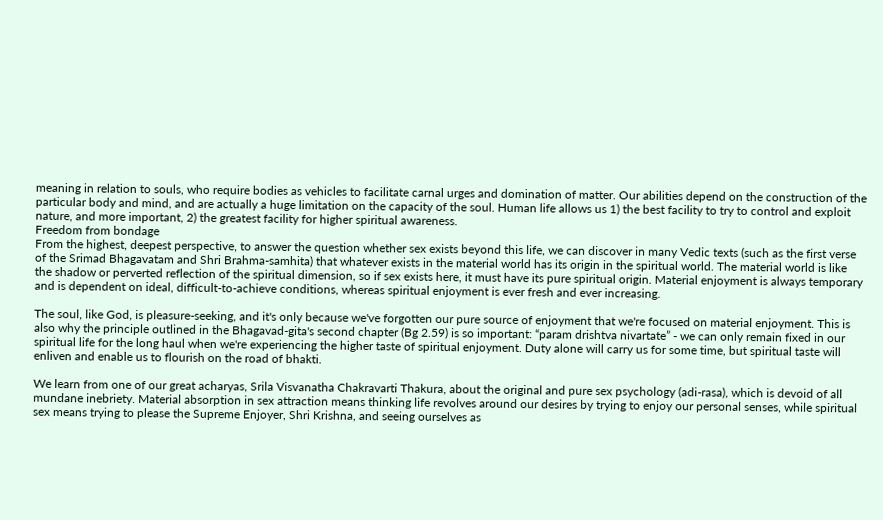meaning in relation to souls, who require bodies as vehicles to facilitate carnal urges and domination of matter. Our abilities depend on the construction of the particular body and mind, and are actually a huge limitation on the capacity of the soul. Human life allows us 1) the best facility to try to control and exploit nature, and more important, 2) the greatest facility for higher spiritual awareness.
Freedom from bondage
From the highest, deepest perspective, to answer the question whether sex exists beyond this life, we can discover in many Vedic texts (such as the first verse of the Srimad Bhagavatam and Shri Brahma-samhita) that whatever exists in the material world has its origin in the spiritual world. The material world is like the shadow or perverted reflection of the spiritual dimension, so if sex exists here, it must have its pure spiritual origin. Material enjoyment is always temporary and is dependent on ideal, difficult-to-achieve conditions, whereas spiritual enjoyment is ever fresh and ever increasing.

The soul, like God, is pleasure-seeking, and it's only because we've forgotten our pure source of enjoyment that we're focused on material enjoyment. This is also why the principle outlined in the Bhagavad-gita's second chapter (Bg 2.59) is so important: “param drishtva nivartate” - we can only remain fixed in our spiritual life for the long haul when we're experiencing the higher taste of spiritual enjoyment. Duty alone will carry us for some time, but spiritual taste will enliven and enable us to flourish on the road of bhakti.

We learn from one of our great acharyas, Srila Visvanatha Chakravarti Thakura, about the original and pure sex psychology (adi-rasa), which is devoid of all mundane inebriety. Material absorption in sex attraction means thinking life revolves around our desires by trying to enjoy our personal senses, while spiritual sex means trying to please the Supreme Enjoyer, Shri Krishna, and seeing ourselves as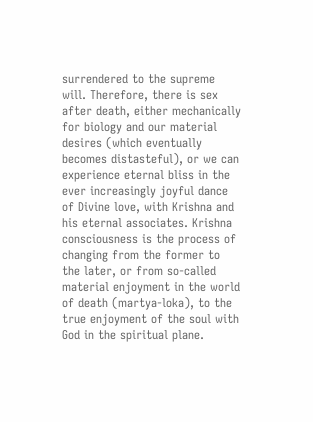surrendered to the supreme will. Therefore, there is sex after death, either mechanically for biology and our material desires (which eventually becomes distasteful), or we can experience eternal bliss in the ever increasingly joyful dance of Divine love, with Krishna and his eternal associates. Krishna consciousness is the process of changing from the former to the later, or from so-called material enjoyment in the world of death (martya-loka), to the true enjoyment of the soul with God in the spiritual plane.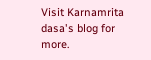Visit Karnamrita dasa's blog for more.